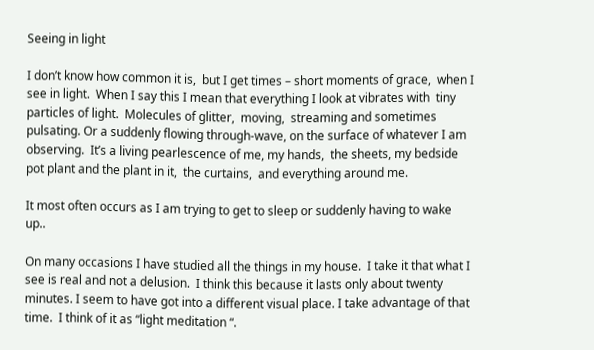Seeing in light

I don’t know how common it is,  but I get times – short moments of grace,  when I see in light.  When I say this I mean that everything I look at vibrates with  tiny particles of light.  Molecules of glitter,  moving,  streaming and sometimes  pulsating. Or a suddenly flowing through-wave, on the surface of whatever I am observing.  It’s a living pearlescence of me, my hands,  the sheets, my bedside pot plant and the plant in it,  the curtains,  and everything around me.

It most often occurs as I am trying to get to sleep or suddenly having to wake up..

On many occasions I have studied all the things in my house.  I take it that what I see is real and not a delusion.  I think this because it lasts only about twenty minutes. I seem to have got into a different visual place. I take advantage of that time.  I think of it as “light meditation “.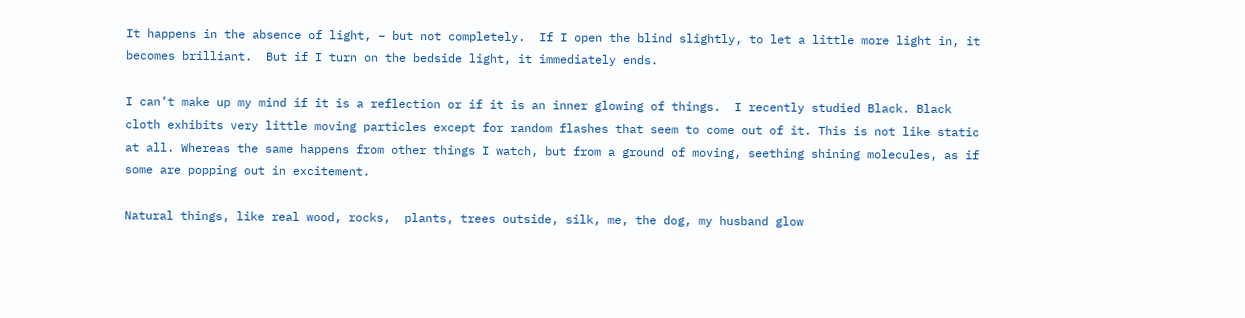It happens in the absence of light, – but not completely.  If I open the blind slightly, to let a little more light in, it becomes brilliant.  But if I turn on the bedside light, it immediately ends.

I can’t make up my mind if it is a reflection or if it is an inner glowing of things.  I recently studied Black. Black cloth exhibits very little moving particles except for random flashes that seem to come out of it. This is not like static at all. Whereas the same happens from other things I watch, but from a ground of moving, seething shining molecules, as if some are popping out in excitement.

Natural things, like real wood, rocks,  plants, trees outside, silk, me, the dog, my husband glow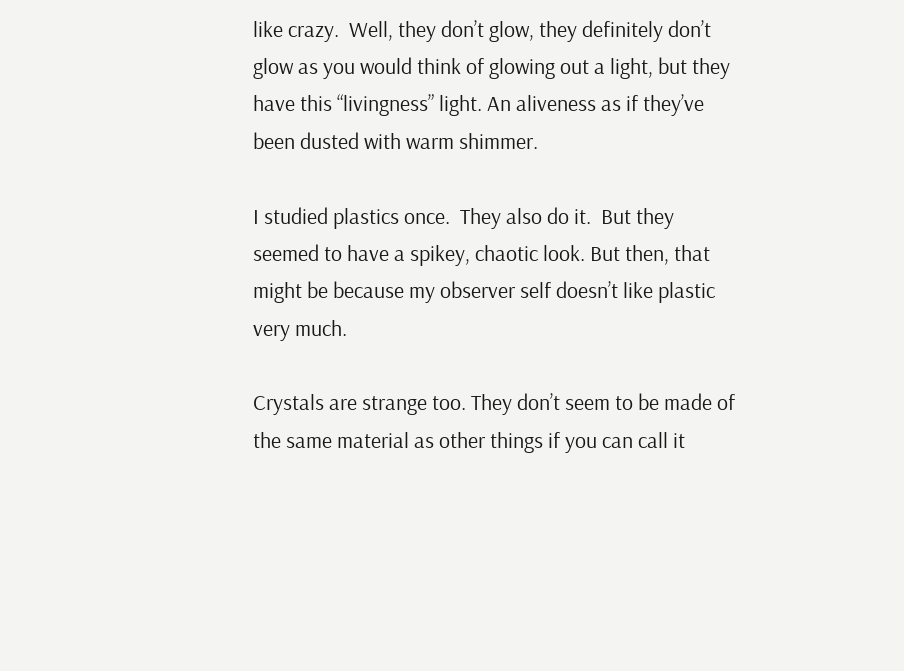like crazy.  Well, they don’t glow, they definitely don’t glow as you would think of glowing out a light, but they have this “livingness” light. An aliveness as if they’ve been dusted with warm shimmer.

I studied plastics once.  They also do it.  But they seemed to have a spikey, chaotic look. But then, that might be because my observer self doesn’t like plastic very much.

Crystals are strange too. They don’t seem to be made of the same material as other things if you can call it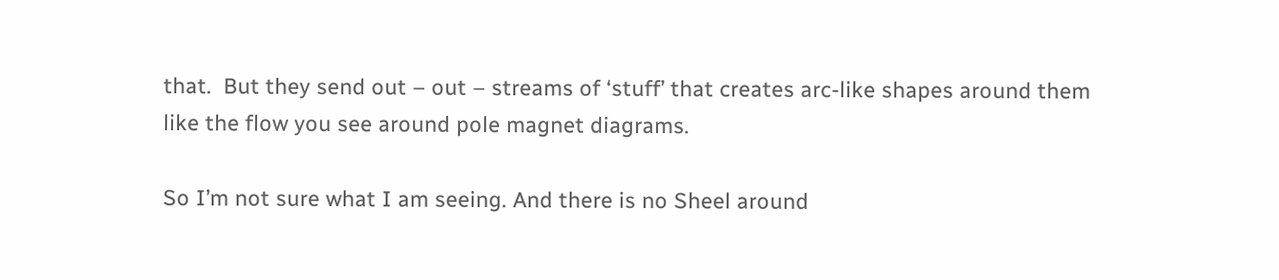that.  But they send out – out – streams of ‘stuff’ that creates arc-like shapes around them like the flow you see around pole magnet diagrams.

So I’m not sure what I am seeing. And there is no Sheel around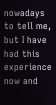nowadays to tell me, but I have had this experience now and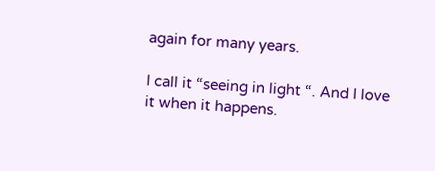again for many years.

I call it “seeing in light “. And I love it when it happens.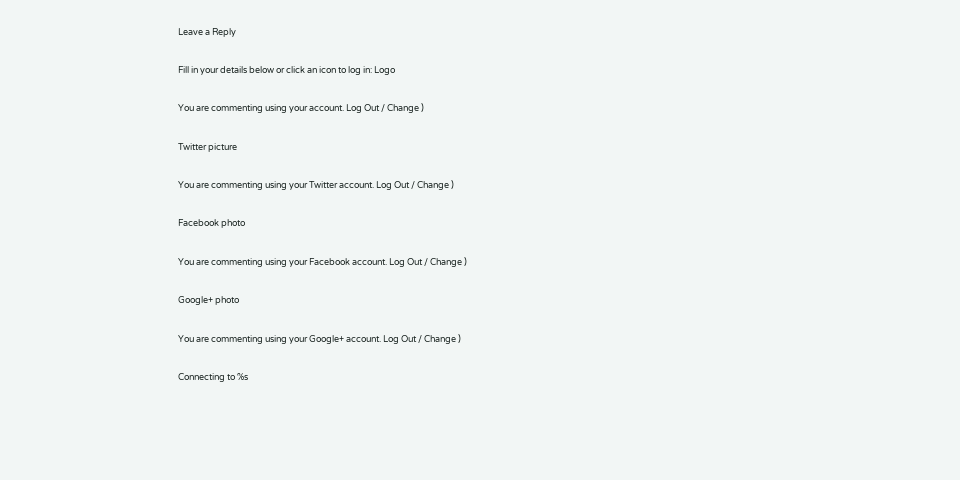Leave a Reply

Fill in your details below or click an icon to log in: Logo

You are commenting using your account. Log Out / Change )

Twitter picture

You are commenting using your Twitter account. Log Out / Change )

Facebook photo

You are commenting using your Facebook account. Log Out / Change )

Google+ photo

You are commenting using your Google+ account. Log Out / Change )

Connecting to %s